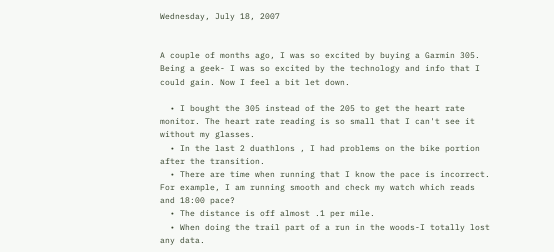Wednesday, July 18, 2007


A couple of months ago, I was so excited by buying a Garmin 305. Being a geek- I was so excited by the technology and info that I could gain. Now I feel a bit let down.

  • I bought the 305 instead of the 205 to get the heart rate monitor. The heart rate reading is so small that I can't see it without my glasses.
  • In the last 2 duathlons , I had problems on the bike portion after the transition.
  • There are time when running that I know the pace is incorrect. For example, I am running smooth and check my watch which reads and 18:00 pace?
  • The distance is off almost .1 per mile.
  • When doing the trail part of a run in the woods-I totally lost any data.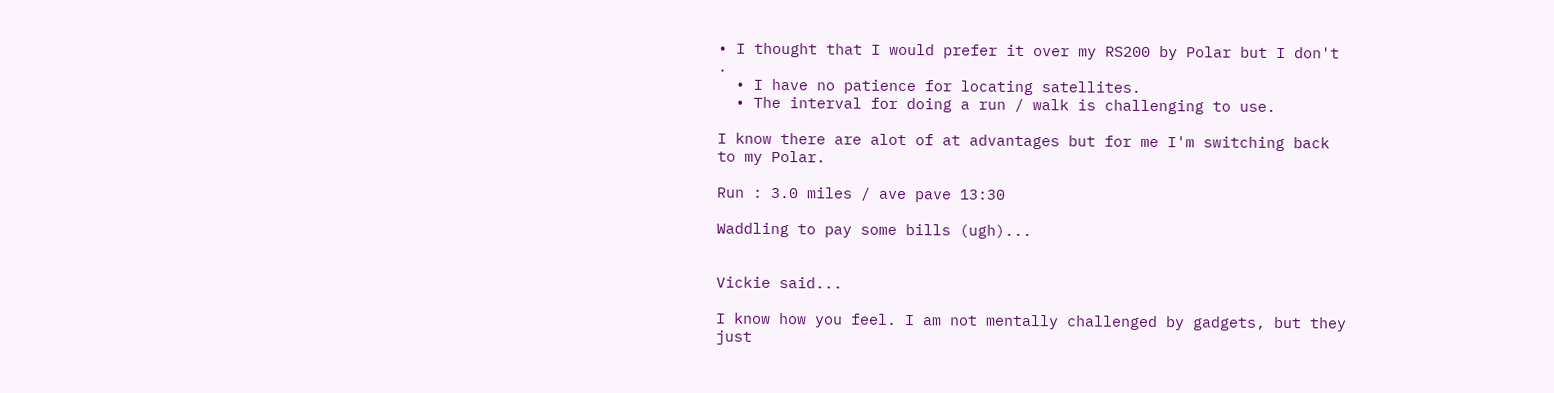• I thought that I would prefer it over my RS200 by Polar but I don't .
  • I have no patience for locating satellites.
  • The interval for doing a run / walk is challenging to use.

I know there are alot of at advantages but for me I'm switching back to my Polar.

Run : 3.0 miles / ave pave 13:30

Waddling to pay some bills (ugh)...


Vickie said...

I know how you feel. I am not mentally challenged by gadgets, but they just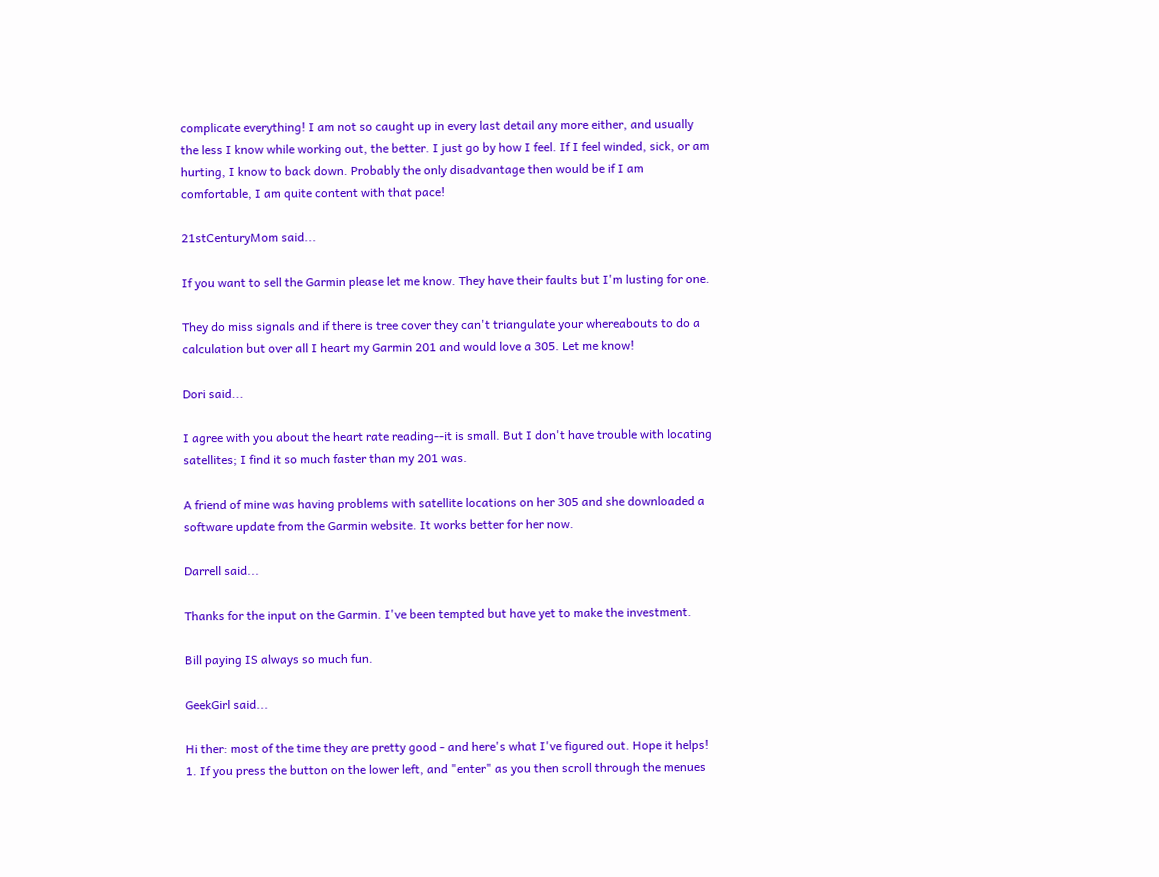complicate everything! I am not so caught up in every last detail any more either, and usually the less I know while working out, the better. I just go by how I feel. If I feel winded, sick, or am hurting, I know to back down. Probably the only disadvantage then would be if I am comfortable, I am quite content with that pace!

21stCenturyMom said...

If you want to sell the Garmin please let me know. They have their faults but I'm lusting for one.

They do miss signals and if there is tree cover they can't triangulate your whereabouts to do a calculation but over all I heart my Garmin 201 and would love a 305. Let me know!

Dori said...

I agree with you about the heart rate reading--it is small. But I don't have trouble with locating satellites; I find it so much faster than my 201 was.

A friend of mine was having problems with satellite locations on her 305 and she downloaded a software update from the Garmin website. It works better for her now.

Darrell said...

Thanks for the input on the Garmin. I've been tempted but have yet to make the investment.

Bill paying IS always so much fun.

GeekGirl said...

Hi ther: most of the time they are pretty good - and here's what I've figured out. Hope it helps!
1. If you press the button on the lower left, and "enter" as you then scroll through the menues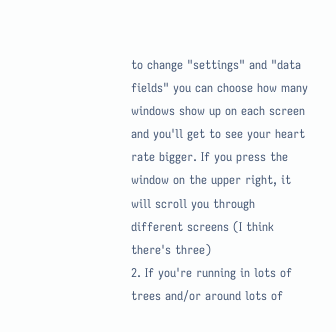to change "settings" and "data fields" you can choose how many windows show up on each screen and you'll get to see your heart rate bigger. If you press the window on the upper right, it will scroll you through different screens (I think there's three)
2. If you're running in lots of trees and/or around lots of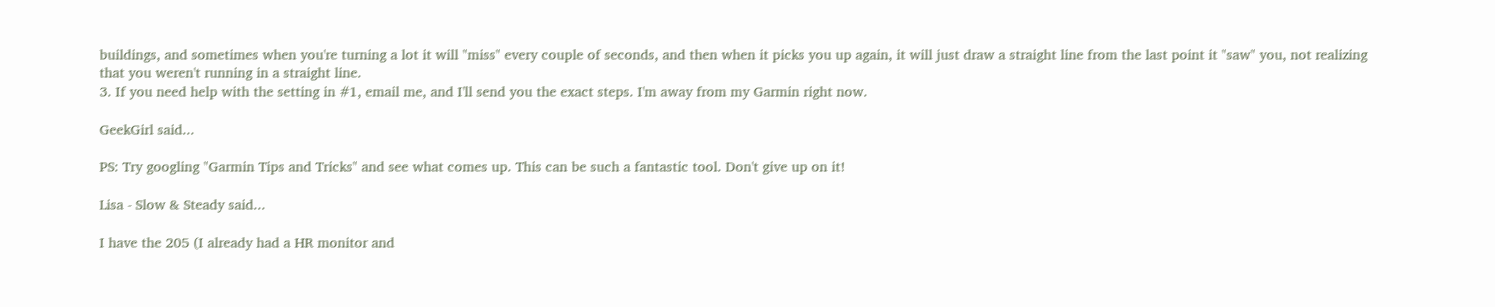buildings, and sometimes when you're turning a lot it will "miss" every couple of seconds, and then when it picks you up again, it will just draw a straight line from the last point it "saw" you, not realizing that you weren't running in a straight line.
3. If you need help with the setting in #1, email me, and I'll send you the exact steps. I'm away from my Garmin right now.

GeekGirl said...

PS: Try googling "Garmin Tips and Tricks" and see what comes up. This can be such a fantastic tool. Don't give up on it!

Lisa - Slow & Steady said...

I have the 205 (I already had a HR monitor and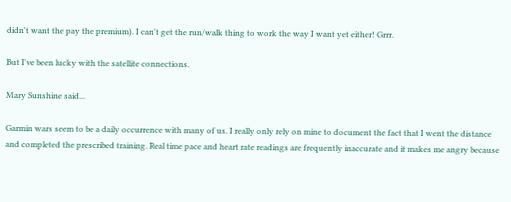didn't want the pay the premium). I can't get the run/walk thing to work the way I want yet either! Grrr.

But I've been lucky with the satellite connections.

Mary Sunshine said...

Garmin wars seem to be a daily occurrence with many of us. I really only rely on mine to document the fact that I went the distance and completed the prescribed training. Real time pace and heart rate readings are frequently inaccurate and it makes me angry because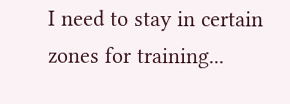I need to stay in certain zones for training...